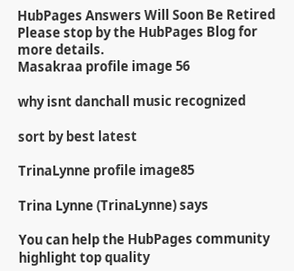HubPages Answers Will Soon Be Retired
Please stop by the HubPages Blog for more details.
Masakraa profile image 56

why isnt danchall music recognized

sort by best latest

TrinaLynne profile image85

Trina Lynne (TrinaLynne) says

You can help the HubPages community highlight top quality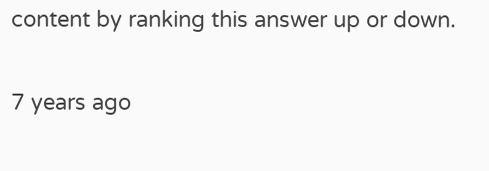content by ranking this answer up or down.

7 years ago